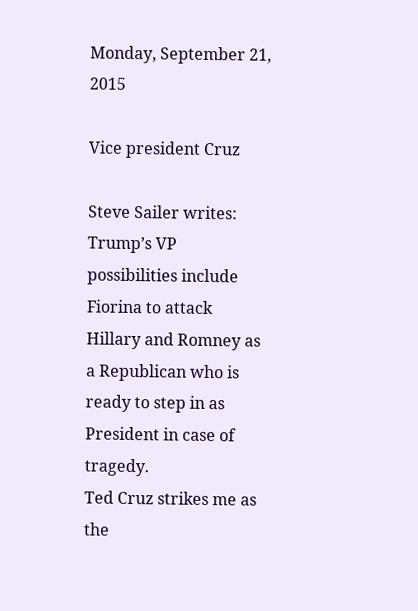Monday, September 21, 2015

Vice president Cruz

Steve Sailer writes:
Trump’s VP possibilities include Fiorina to attack Hillary and Romney as a Republican who is ready to step in as President in case of tragedy.
Ted Cruz strikes me as the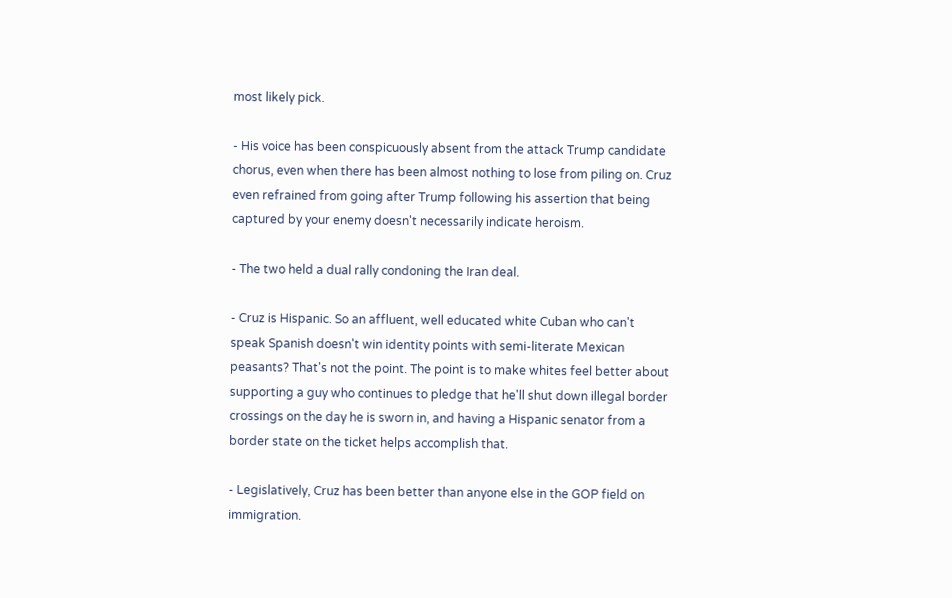most likely pick.

- His voice has been conspicuously absent from the attack Trump candidate chorus, even when there has been almost nothing to lose from piling on. Cruz even refrained from going after Trump following his assertion that being captured by your enemy doesn't necessarily indicate heroism.

- The two held a dual rally condoning the Iran deal.

- Cruz is Hispanic. So an affluent, well educated white Cuban who can't speak Spanish doesn't win identity points with semi-literate Mexican peasants? That's not the point. The point is to make whites feel better about supporting a guy who continues to pledge that he'll shut down illegal border crossings on the day he is sworn in, and having a Hispanic senator from a border state on the ticket helps accomplish that.

- Legislatively, Cruz has been better than anyone else in the GOP field on immigration.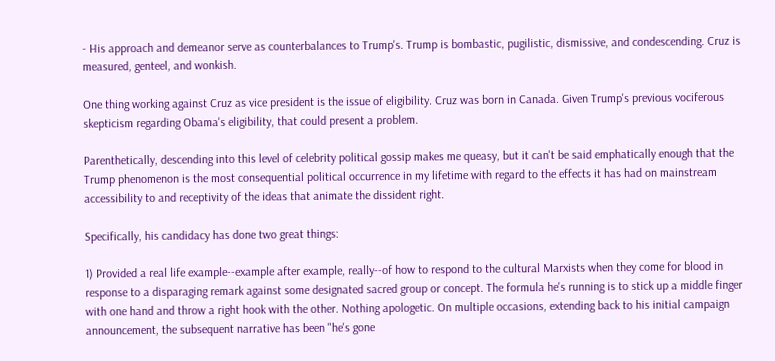- His approach and demeanor serve as counterbalances to Trump's. Trump is bombastic, pugilistic, dismissive, and condescending. Cruz is measured, genteel, and wonkish.

One thing working against Cruz as vice president is the issue of eligibility. Cruz was born in Canada. Given Trump's previous vociferous skepticism regarding Obama's eligibility, that could present a problem.

Parenthetically, descending into this level of celebrity political gossip makes me queasy, but it can't be said emphatically enough that the Trump phenomenon is the most consequential political occurrence in my lifetime with regard to the effects it has had on mainstream accessibility to and receptivity of the ideas that animate the dissident right.

Specifically, his candidacy has done two great things:

1) Provided a real life example--example after example, really--of how to respond to the cultural Marxists when they come for blood in response to a disparaging remark against some designated sacred group or concept. The formula he's running is to stick up a middle finger with one hand and throw a right hook with the other. Nothing apologetic. On multiple occasions, extending back to his initial campaign announcement, the subsequent narrative has been "he's gone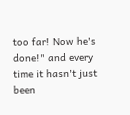too far! Now he's done!" and every time it hasn't just been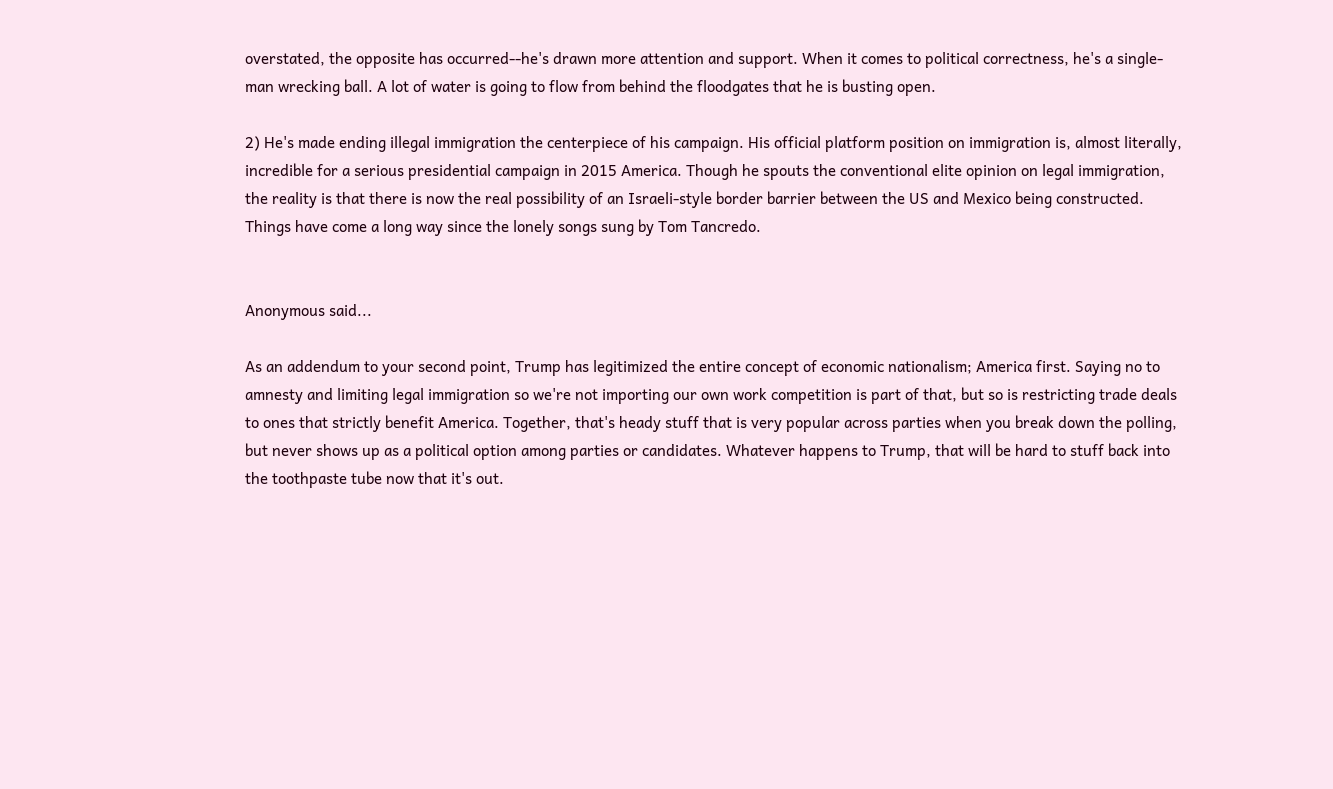overstated, the opposite has occurred--he's drawn more attention and support. When it comes to political correctness, he's a single-man wrecking ball. A lot of water is going to flow from behind the floodgates that he is busting open.

2) He's made ending illegal immigration the centerpiece of his campaign. His official platform position on immigration is, almost literally, incredible for a serious presidential campaign in 2015 America. Though he spouts the conventional elite opinion on legal immigration, the reality is that there is now the real possibility of an Israeli-style border barrier between the US and Mexico being constructed. Things have come a long way since the lonely songs sung by Tom Tancredo.


Anonymous said...

As an addendum to your second point, Trump has legitimized the entire concept of economic nationalism; America first. Saying no to amnesty and limiting legal immigration so we're not importing our own work competition is part of that, but so is restricting trade deals to ones that strictly benefit America. Together, that's heady stuff that is very popular across parties when you break down the polling, but never shows up as a political option among parties or candidates. Whatever happens to Trump, that will be hard to stuff back into the toothpaste tube now that it's out.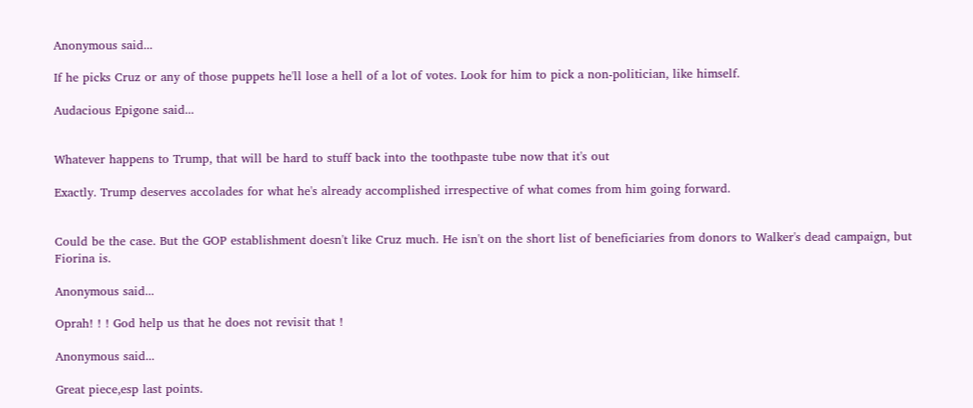Anonymous said...

If he picks Cruz or any of those puppets he'll lose a hell of a lot of votes. Look for him to pick a non-politician, like himself.

Audacious Epigone said...


Whatever happens to Trump, that will be hard to stuff back into the toothpaste tube now that it's out

Exactly. Trump deserves accolades for what he's already accomplished irrespective of what comes from him going forward.


Could be the case. But the GOP establishment doesn't like Cruz much. He isn't on the short list of beneficiaries from donors to Walker's dead campaign, but Fiorina is.

Anonymous said...

Oprah! ! ! God help us that he does not revisit that !

Anonymous said...

Great piece,esp last points.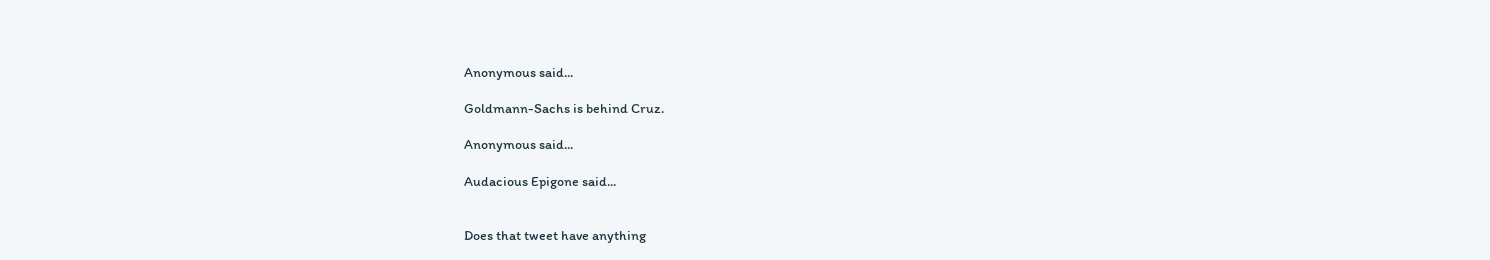Anonymous said...

Goldmann-Sachs is behind Cruz.

Anonymous said...

Audacious Epigone said...


Does that tweet have anything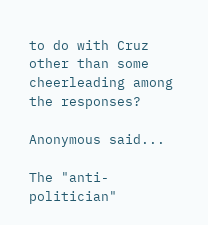to do with Cruz other than some cheerleading among the responses?

Anonymous said...

The "anti-politician"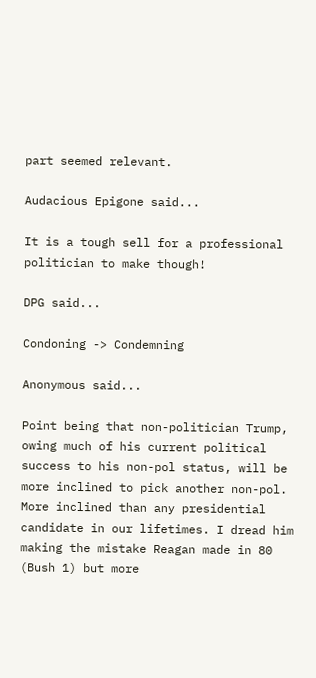part seemed relevant.

Audacious Epigone said...

It is a tough sell for a professional politician to make though!

DPG said...

Condoning -> Condemning

Anonymous said...

Point being that non-politician Trump, owing much of his current political success to his non-pol status, will be more inclined to pick another non-pol. More inclined than any presidential candidate in our lifetimes. I dread him making the mistake Reagan made in 80 (Bush 1) but more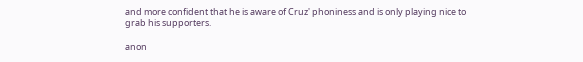and more confident that he is aware of Cruz' phoniness and is only playing nice to grab his supporters.

anon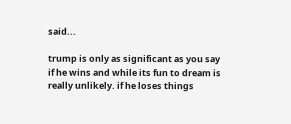said...

trump is only as significant as you say if he wins and while its fun to dream is really unlikely. if he loses things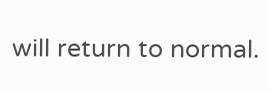will return to normal.